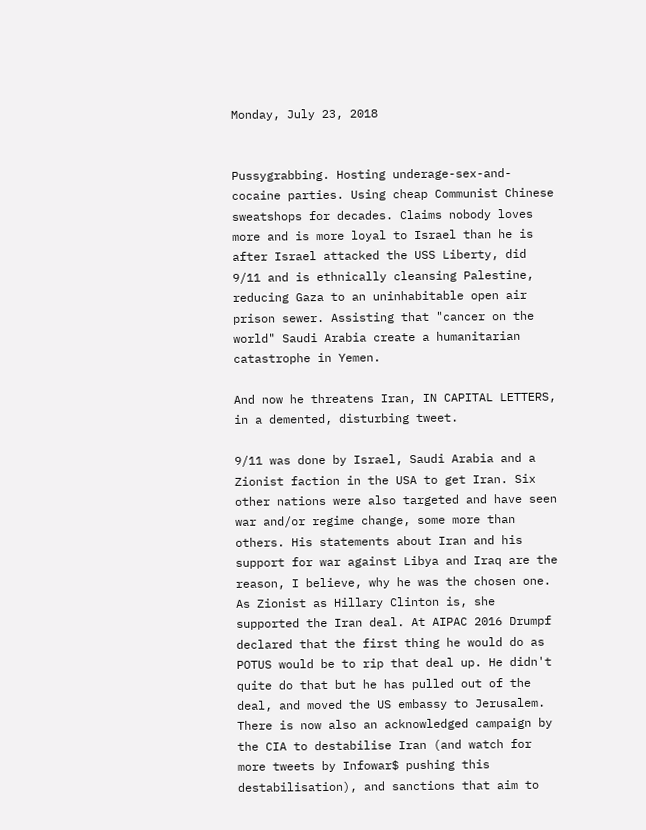Monday, July 23, 2018


Pussygrabbing. Hosting underage-sex-and-cocaine parties. Using cheap Communist Chinese sweatshops for decades. Claims nobody loves more and is more loyal to Israel than he is after Israel attacked the USS Liberty, did 9/11 and is ethnically cleansing Palestine, reducing Gaza to an uninhabitable open air prison sewer. Assisting that "cancer on the world" Saudi Arabia create a humanitarian catastrophe in Yemen.

And now he threatens Iran, IN CAPITAL LETTERS, in a demented, disturbing tweet.

9/11 was done by Israel, Saudi Arabia and a Zionist faction in the USA to get Iran. Six other nations were also targeted and have seen war and/or regime change, some more than others. His statements about Iran and his support for war against Libya and Iraq are the reason, I believe, why he was the chosen one. As Zionist as Hillary Clinton is, she supported the Iran deal. At AIPAC 2016 Drumpf declared that the first thing he would do as POTUS would be to rip that deal up. He didn't quite do that but he has pulled out of the deal, and moved the US embassy to Jerusalem. There is now also an acknowledged campaign by the CIA to destabilise Iran (and watch for more tweets by Infowar$ pushing this destabilisation), and sanctions that aim to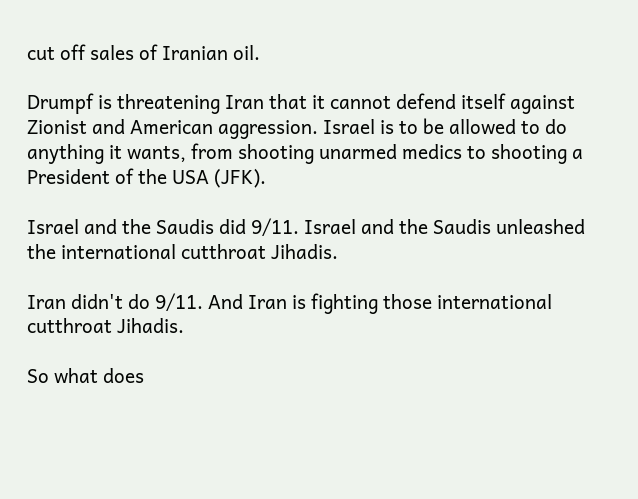cut off sales of Iranian oil.

Drumpf is threatening Iran that it cannot defend itself against Zionist and American aggression. Israel is to be allowed to do anything it wants, from shooting unarmed medics to shooting a President of the USA (JFK).

Israel and the Saudis did 9/11. Israel and the Saudis unleashed the international cutthroat Jihadis.

Iran didn't do 9/11. And Iran is fighting those international cutthroat Jihadis.

So what does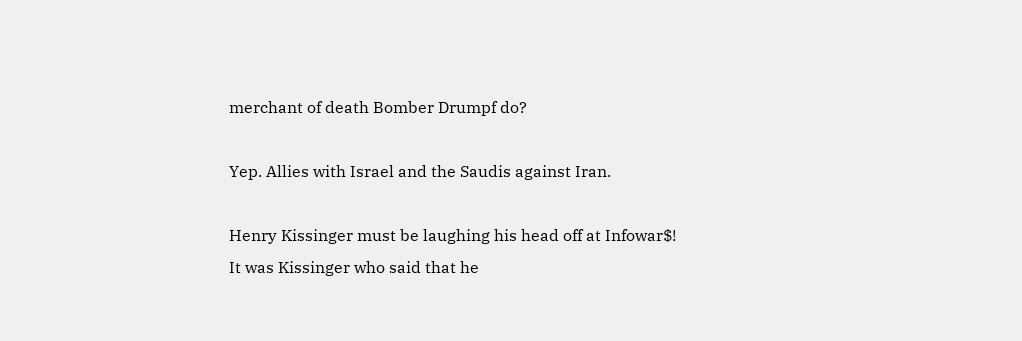merchant of death Bomber Drumpf do?

Yep. Allies with Israel and the Saudis against Iran.

Henry Kissinger must be laughing his head off at Infowar$! It was Kissinger who said that he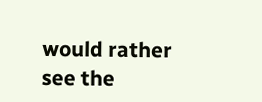would rather see the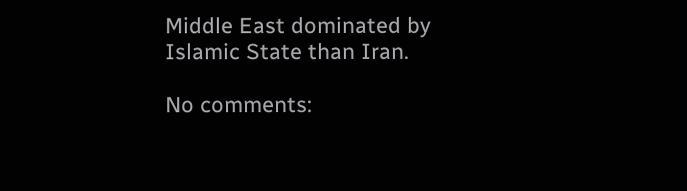Middle East dominated by Islamic State than Iran.

No comments: